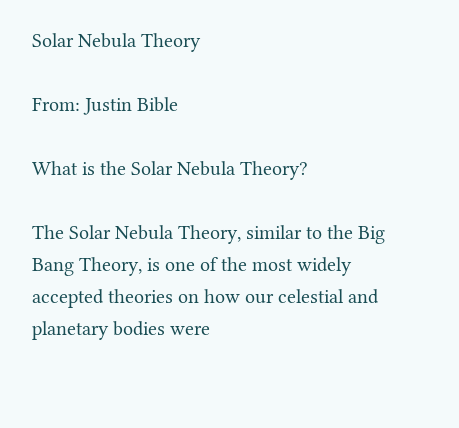Solar Nebula Theory

From: Justin Bible

What is the Solar Nebula Theory?

The Solar Nebula Theory, similar to the Big Bang Theory, is one of the most widely accepted theories on how our celestial and planetary bodies were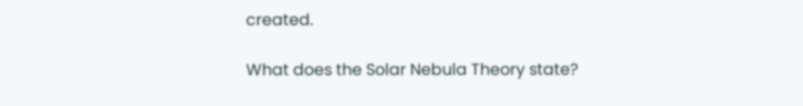created.

What does the Solar Nebula Theory state?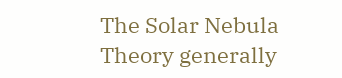The Solar Nebula Theory generally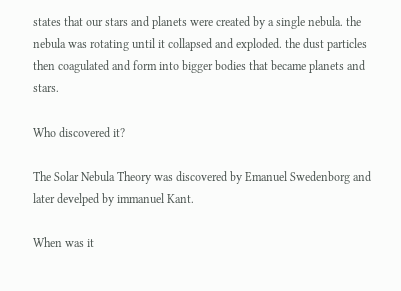states that our stars and planets were created by a single nebula. the nebula was rotating until it collapsed and exploded. the dust particles then coagulated and form into bigger bodies that became planets and stars.

Who discovered it?

The Solar Nebula Theory was discovered by Emanuel Swedenborg and later develped by immanuel Kant.

When was it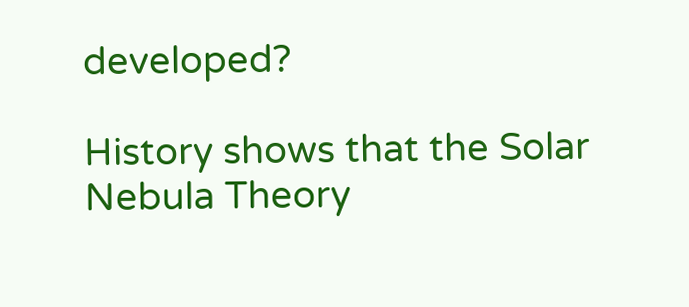developed?

History shows that the Solar Nebula Theory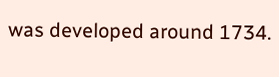was developed around 1734.